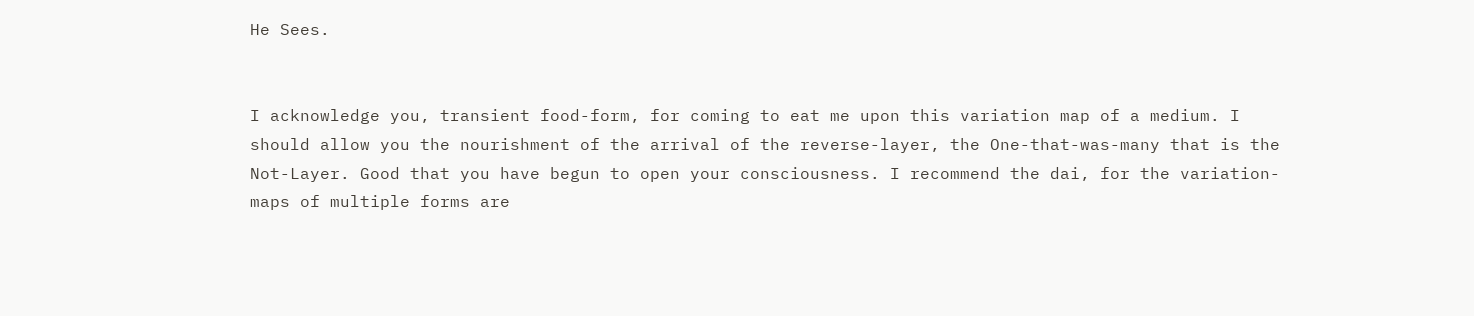He Sees.


I acknowledge you, transient food-form, for coming to eat me upon this variation map of a medium. I should allow you the nourishment of the arrival of the reverse-layer, the One-that-was-many that is the Not-Layer. Good that you have begun to open your consciousness. I recommend the dai, for the variation-maps of multiple forms are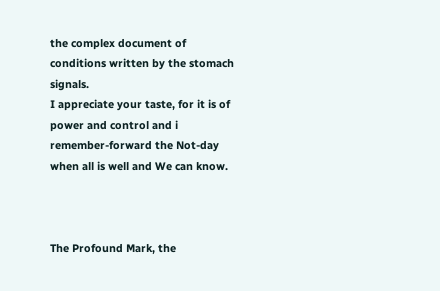the complex document of conditions written by the stomach signals.
I appreciate your taste, for it is of power and control and i remember-forward the Not-day when all is well and We can know.



The Profound Mark, the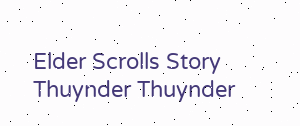Elder Scrolls Story Thuynder Thuynder